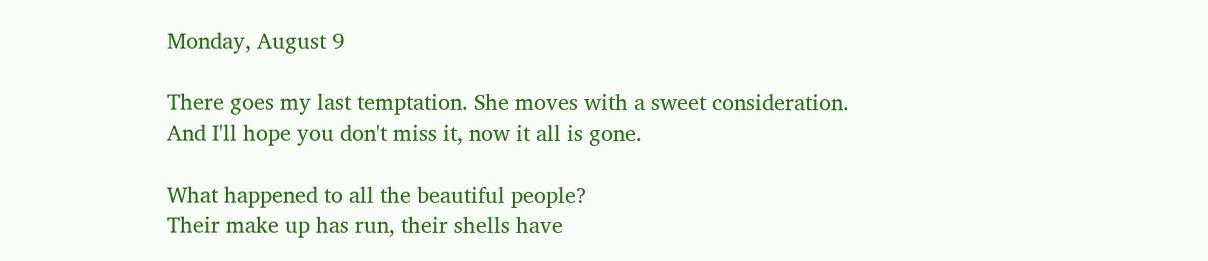Monday, August 9

There goes my last temptation. She moves with a sweet consideration. And I'll hope you don't miss it, now it all is gone.

What happened to all the beautiful people?
Their make up has run, their shells have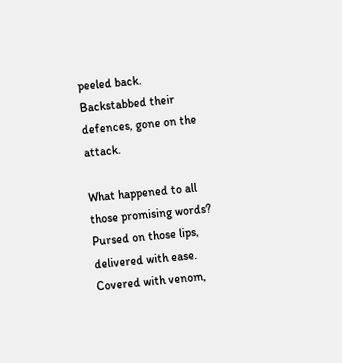peeled back.
Backstabbed their defences, gone on the attack.

What happened to all those promising words?
Pursed on those lips, delivered with ease.
Covered with venom,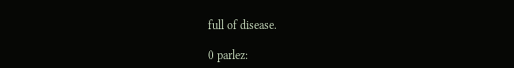full of disease.

0 parlez: